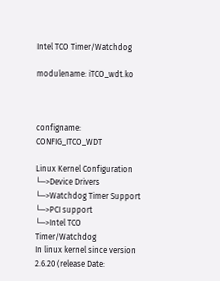Intel TCO Timer/Watchdog

modulename: iTCO_wdt.ko



configname: CONFIG_ITCO_WDT

Linux Kernel Configuration
└─>Device Drivers
└─>Watchdog Timer Support
└─>PCI support
└─>Intel TCO Timer/Watchdog
In linux kernel since version 2.6.20 (release Date: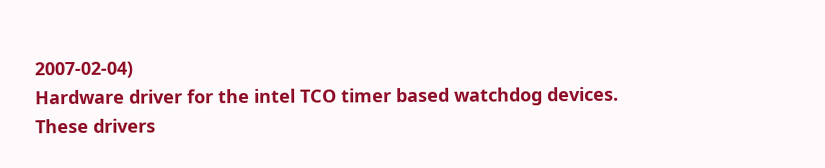2007-02-04)
Hardware driver for the intel TCO timer based watchdog devices.
These drivers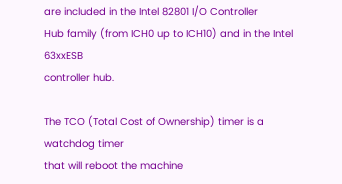are included in the Intel 82801 I/O Controller
Hub family (from ICH0 up to ICH10) and in the Intel 63xxESB
controller hub.

The TCO (Total Cost of Ownership) timer is a watchdog timer
that will reboot the machine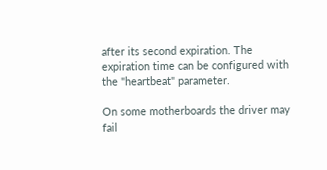after its second expiration. The
expiration time can be configured with the "heartbeat" parameter.

On some motherboards the driver may fail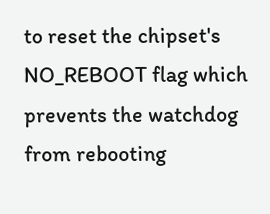to reset the chipset's
NO_REBOOT flag which prevents the watchdog from rebooting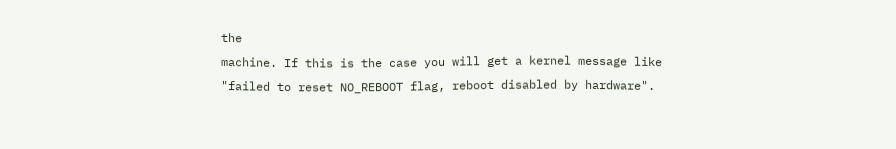the
machine. If this is the case you will get a kernel message like
"failed to reset NO_REBOOT flag, reboot disabled by hardware".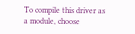To compile this driver as a module, choose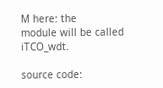M here: the
module will be called iTCO_wdt.

source code: